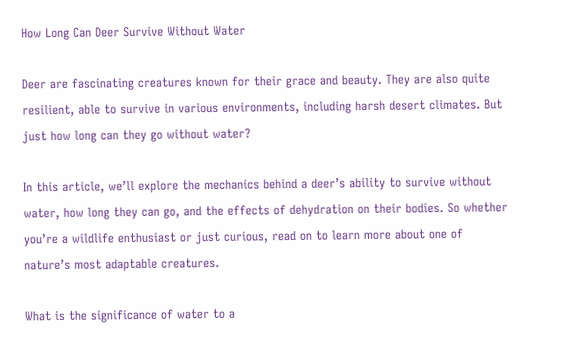How Long Can Deer Survive Without Water

Deer are fascinating creatures known for their grace and beauty. They are also quite resilient, able to survive in various environments, including harsh desert climates. But just how long can they go without water?

In this article, we’ll explore the mechanics behind a deer’s ability to survive without water, how long they can go, and the effects of dehydration on their bodies. So whether you’re a wildlife enthusiast or just curious, read on to learn more about one of nature’s most adaptable creatures.

What is the significance of water to a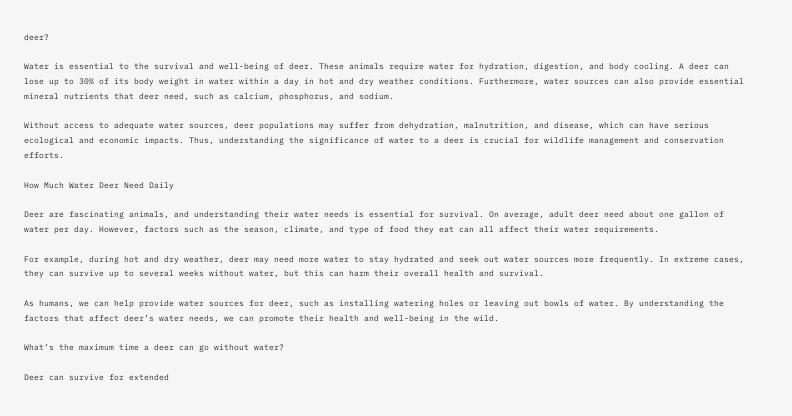deer?

Water is essential to the survival and well-being of deer. These animals require water for hydration, digestion, and body cooling. A deer can lose up to 30% of its body weight in water within a day in hot and dry weather conditions. Furthermore, water sources can also provide essential mineral nutrients that deer need, such as calcium, phosphorus, and sodium.

Without access to adequate water sources, deer populations may suffer from dehydration, malnutrition, and disease, which can have serious ecological and economic impacts. Thus, understanding the significance of water to a deer is crucial for wildlife management and conservation efforts.

How Much Water Deer Need Daily

Deer are fascinating animals, and understanding their water needs is essential for survival. On average, adult deer need about one gallon of water per day. However, factors such as the season, climate, and type of food they eat can all affect their water requirements.

For example, during hot and dry weather, deer may need more water to stay hydrated and seek out water sources more frequently. In extreme cases, they can survive up to several weeks without water, but this can harm their overall health and survival.

As humans, we can help provide water sources for deer, such as installing watering holes or leaving out bowls of water. By understanding the factors that affect deer’s water needs, we can promote their health and well-being in the wild.

What’s the maximum time a deer can go without water?

Deer can survive for extended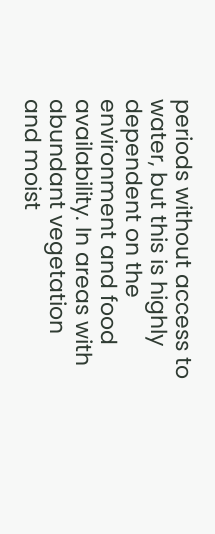periods without access to water, but this is highly dependent on the environment and food availability. In areas with abundant vegetation and moist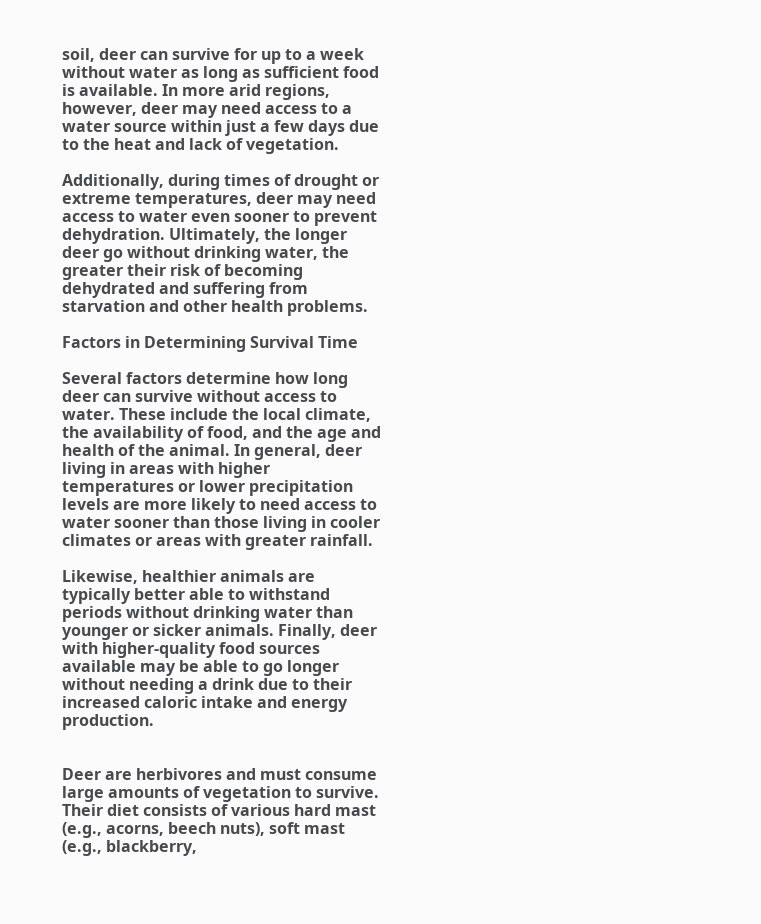soil, deer can survive for up to a week without water as long as sufficient food is available. In more arid regions, however, deer may need access to a water source within just a few days due to the heat and lack of vegetation.

Additionally, during times of drought or extreme temperatures, deer may need access to water even sooner to prevent dehydration. Ultimately, the longer deer go without drinking water, the greater their risk of becoming dehydrated and suffering from starvation and other health problems.

Factors in Determining Survival Time

Several factors determine how long deer can survive without access to water. These include the local climate, the availability of food, and the age and health of the animal. In general, deer living in areas with higher temperatures or lower precipitation levels are more likely to need access to water sooner than those living in cooler climates or areas with greater rainfall.

Likewise, healthier animals are typically better able to withstand periods without drinking water than younger or sicker animals. Finally, deer with higher-quality food sources available may be able to go longer without needing a drink due to their increased caloric intake and energy production.


Deer are herbivores and must consume large amounts of vegetation to survive. Their diet consists of various hard mast (e.g., acorns, beech nuts), soft mast (e.g., blackberry,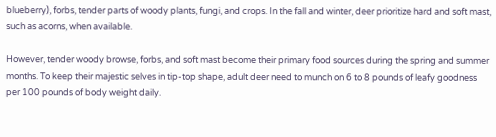blueberry), forbs, tender parts of woody plants, fungi, and crops. In the fall and winter, deer prioritize hard and soft mast, such as acorns, when available.

However, tender woody browse, forbs, and soft mast become their primary food sources during the spring and summer months. To keep their majestic selves in tip-top shape, adult deer need to munch on 6 to 8 pounds of leafy goodness per 100 pounds of body weight daily.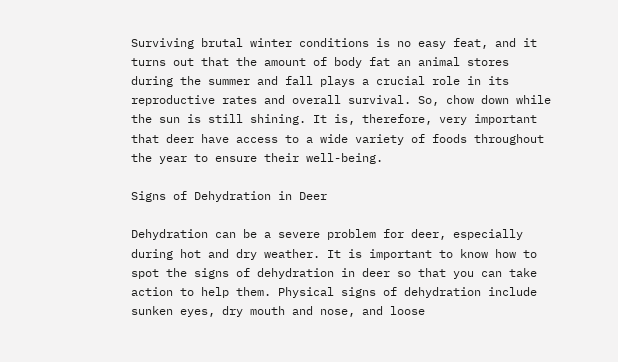Surviving brutal winter conditions is no easy feat, and it turns out that the amount of body fat an animal stores during the summer and fall plays a crucial role in its reproductive rates and overall survival. So, chow down while the sun is still shining. It is, therefore, very important that deer have access to a wide variety of foods throughout the year to ensure their well-being.

Signs of Dehydration in Deer

Dehydration can be a severe problem for deer, especially during hot and dry weather. It is important to know how to spot the signs of dehydration in deer so that you can take action to help them. Physical signs of dehydration include sunken eyes, dry mouth and nose, and loose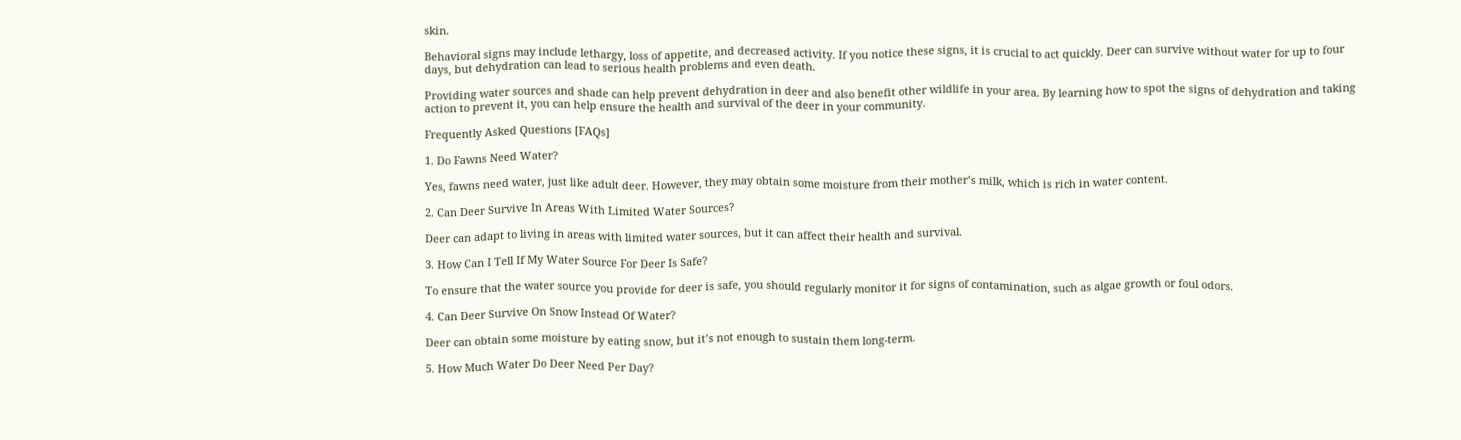skin.

Behavioral signs may include lethargy, loss of appetite, and decreased activity. If you notice these signs, it is crucial to act quickly. Deer can survive without water for up to four days, but dehydration can lead to serious health problems and even death.

Providing water sources and shade can help prevent dehydration in deer and also benefit other wildlife in your area. By learning how to spot the signs of dehydration and taking action to prevent it, you can help ensure the health and survival of the deer in your community.

Frequently Asked Questions [FAQs]

1. Do Fawns Need Water?

Yes, fawns need water, just like adult deer. However, they may obtain some moisture from their mother’s milk, which is rich in water content.

2. Can Deer Survive In Areas With Limited Water Sources?

Deer can adapt to living in areas with limited water sources, but it can affect their health and survival.

3. How Can I Tell If My Water Source For Deer Is Safe?

To ensure that the water source you provide for deer is safe, you should regularly monitor it for signs of contamination, such as algae growth or foul odors.

4. Can Deer Survive On Snow Instead Of Water?

Deer can obtain some moisture by eating snow, but it’s not enough to sustain them long-term.

5. How Much Water Do Deer Need Per Day?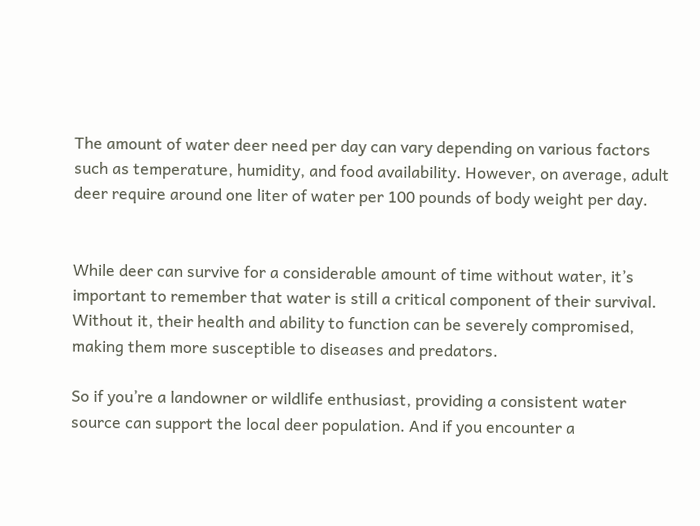The amount of water deer need per day can vary depending on various factors such as temperature, humidity, and food availability. However, on average, adult deer require around one liter of water per 100 pounds of body weight per day.


While deer can survive for a considerable amount of time without water, it’s important to remember that water is still a critical component of their survival. Without it, their health and ability to function can be severely compromised, making them more susceptible to diseases and predators.

So if you’re a landowner or wildlife enthusiast, providing a consistent water source can support the local deer population. And if you encounter a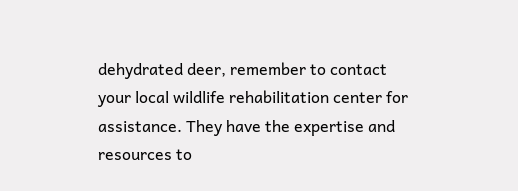dehydrated deer, remember to contact your local wildlife rehabilitation center for assistance. They have the expertise and resources to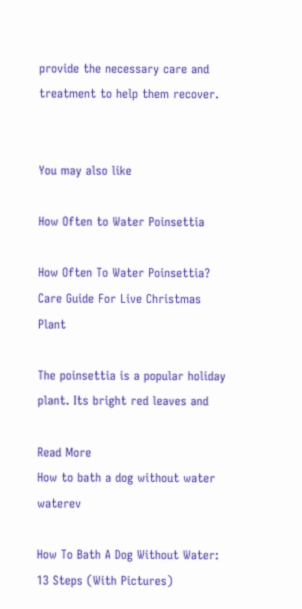provide the necessary care and treatment to help them recover.


You may also like

How Often to Water Poinsettia

How Often To Water Poinsettia? Care Guide For Live Christmas Plant

The poinsettia is a popular holiday plant. Its bright red leaves and

Read More
How to bath a dog without water waterev

How To Bath A Dog Without Water: 13 Steps (With Pictures)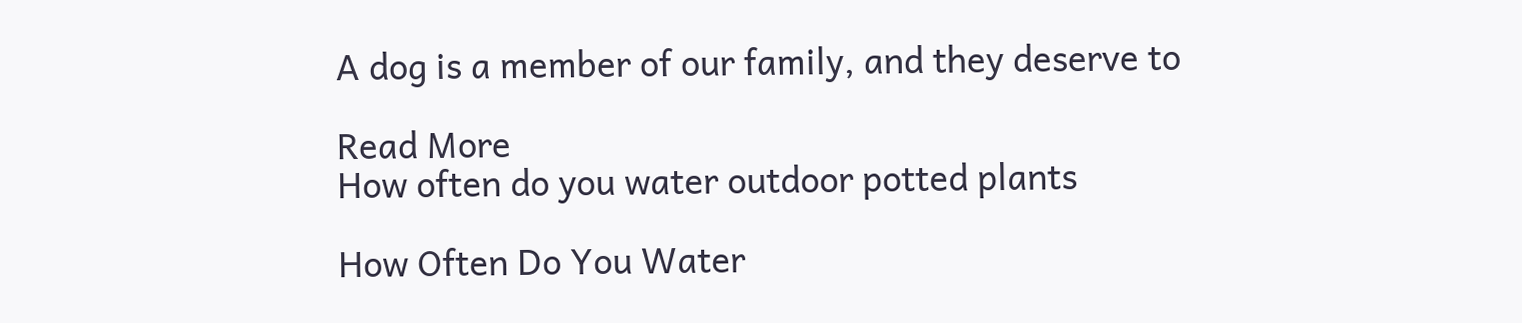A dog is a member of our family, and they deserve to

Read More
How often do you water outdoor potted plants

How Often Do You Water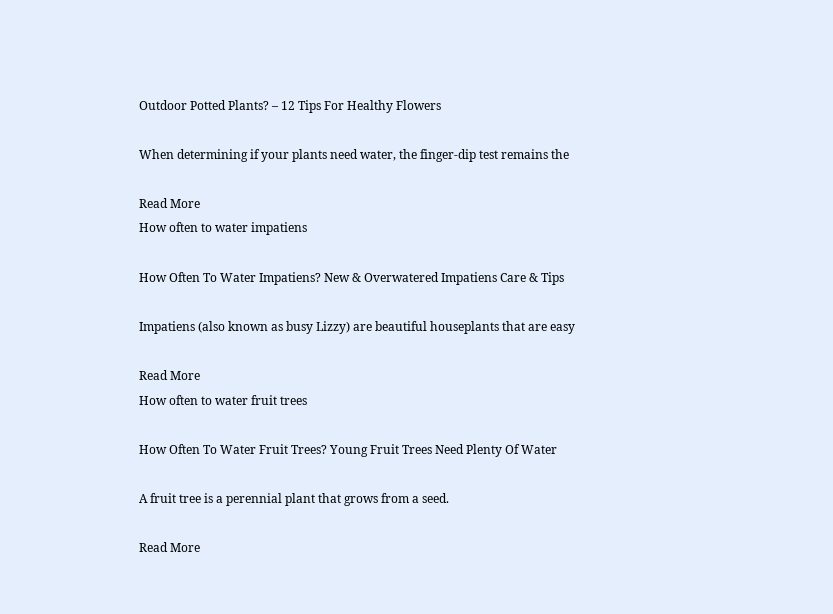Outdoor Potted Plants? – 12 Tips For Healthy Flowers

When determining if your plants need water, the finger-dip test remains the

Read More
How often to water impatiens

How Often To Water Impatiens? New & Overwatered Impatiens Care & Tips

Impatiens (also known as busy Lizzy) are beautiful houseplants that are easy

Read More
How often to water fruit trees

How Often To Water Fruit Trees? Young Fruit Trees Need Plenty Of Water

A fruit tree is a perennial plant that grows from a seed.

Read More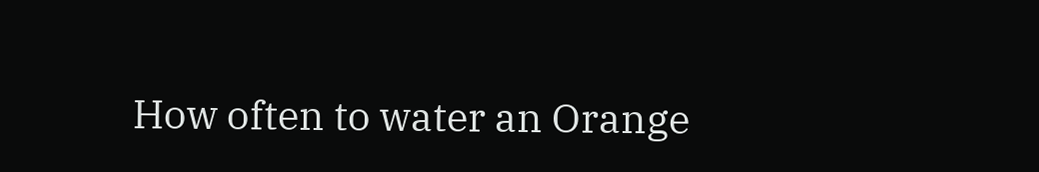How often to water an Orange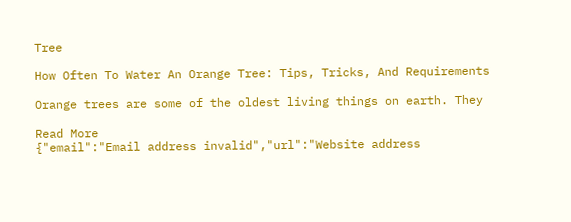Tree

How Often To Water An Orange Tree: Tips, Tricks, And Requirements

Orange trees are some of the oldest living things on earth. They

Read More
{"email":"Email address invalid","url":"Website address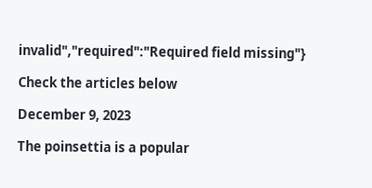invalid","required":"Required field missing"}

Check the articles below

December 9, 2023

The poinsettia is a popular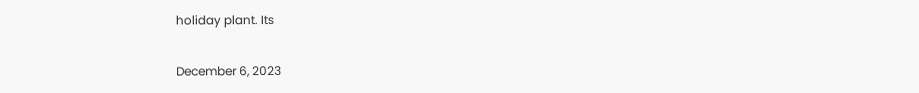holiday plant. Its

December 6, 2023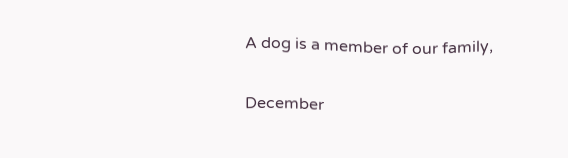A dog is a member of our family,

December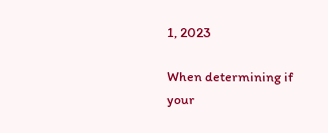1, 2023

When determining if your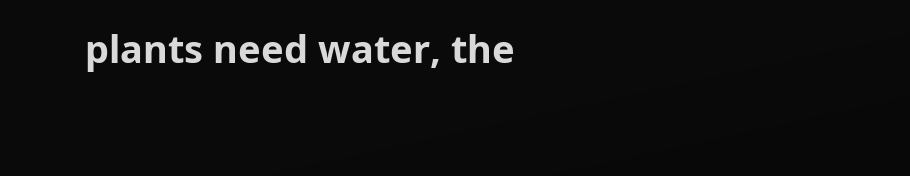plants need water, the